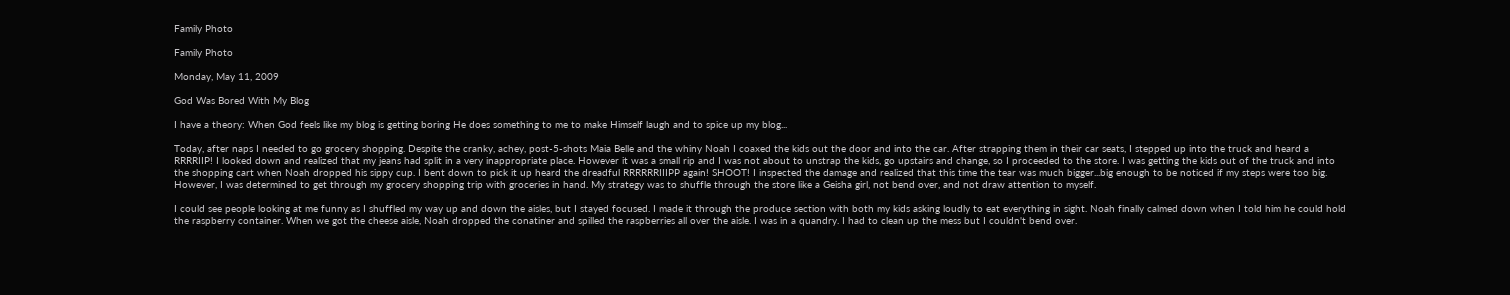Family Photo

Family Photo

Monday, May 11, 2009

God Was Bored With My Blog

I have a theory: When God feels like my blog is getting boring He does something to me to make Himself laugh and to spice up my blog...

Today, after naps I needed to go grocery shopping. Despite the cranky, achey, post-5-shots Maia Belle and the whiny Noah I coaxed the kids out the door and into the car. After strapping them in their car seats, I stepped up into the truck and heard a RRRRIIP! I looked down and realized that my jeans had split in a very inappropriate place. However it was a small rip and I was not about to unstrap the kids, go upstairs and change, so I proceeded to the store. I was getting the kids out of the truck and into the shopping cart when Noah dropped his sippy cup. I bent down to pick it up heard the dreadful RRRRRRIIIPP again! SHOOT! I inspected the damage and realized that this time the tear was much bigger...big enough to be noticed if my steps were too big. However, I was determined to get through my grocery shopping trip with groceries in hand. My strategy was to shuffle through the store like a Geisha girl, not bend over, and not draw attention to myself.

I could see people looking at me funny as I shuffled my way up and down the aisles, but I stayed focused. I made it through the produce section with both my kids asking loudly to eat everything in sight. Noah finally calmed down when I told him he could hold the raspberry container. When we got the cheese aisle, Noah dropped the conatiner and spilled the raspberries all over the aisle. I was in a quandry. I had to clean up the mess but I couldn't bend over.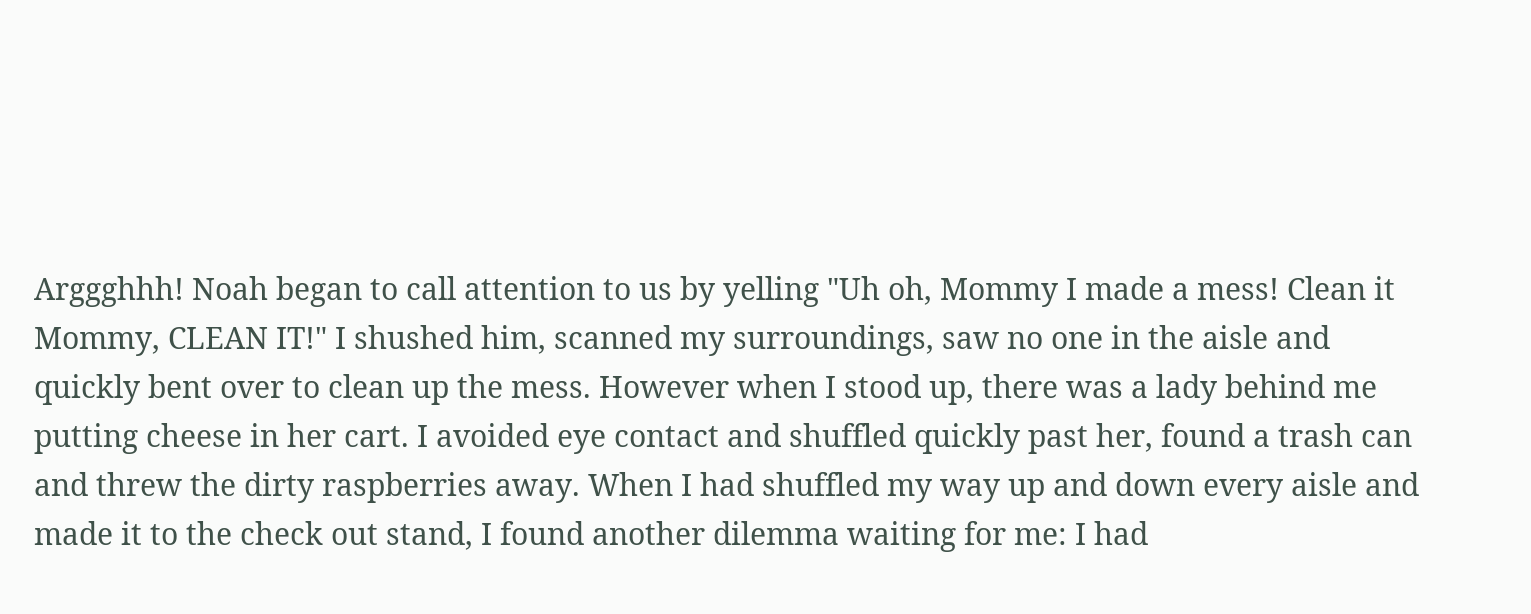Arggghhh! Noah began to call attention to us by yelling "Uh oh, Mommy I made a mess! Clean it Mommy, CLEAN IT!" I shushed him, scanned my surroundings, saw no one in the aisle and quickly bent over to clean up the mess. However when I stood up, there was a lady behind me putting cheese in her cart. I avoided eye contact and shuffled quickly past her, found a trash can and threw the dirty raspberries away. When I had shuffled my way up and down every aisle and made it to the check out stand, I found another dilemma waiting for me: I had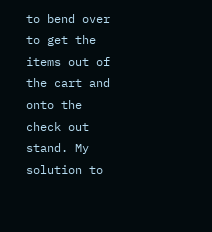to bend over to get the items out of the cart and onto the check out stand. My solution to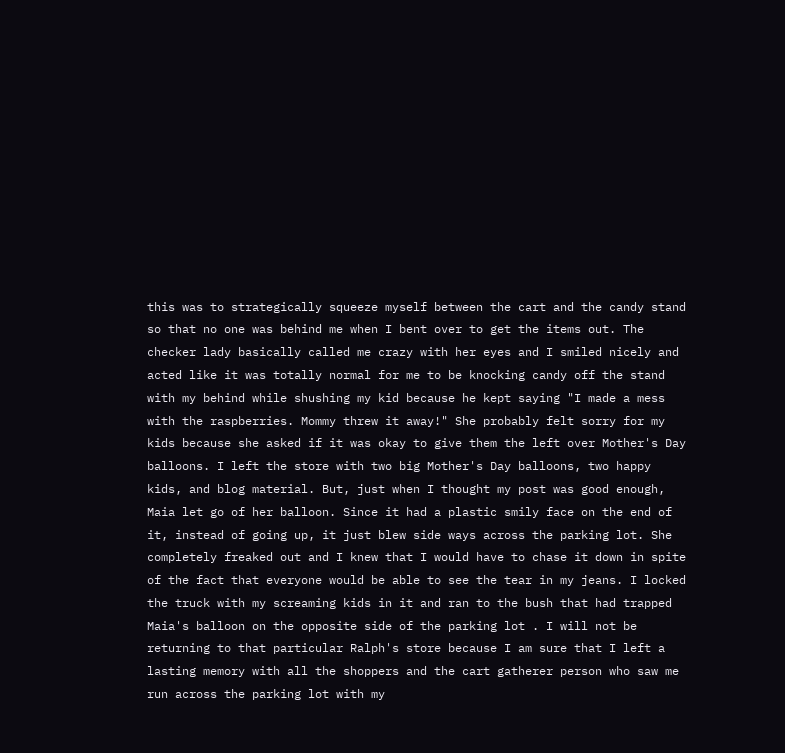this was to strategically squeeze myself between the cart and the candy stand so that no one was behind me when I bent over to get the items out. The checker lady basically called me crazy with her eyes and I smiled nicely and acted like it was totally normal for me to be knocking candy off the stand with my behind while shushing my kid because he kept saying "I made a mess with the raspberries. Mommy threw it away!" She probably felt sorry for my kids because she asked if it was okay to give them the left over Mother's Day balloons. I left the store with two big Mother's Day balloons, two happy kids, and blog material. But, just when I thought my post was good enough, Maia let go of her balloon. Since it had a plastic smily face on the end of it, instead of going up, it just blew side ways across the parking lot. She completely freaked out and I knew that I would have to chase it down in spite of the fact that everyone would be able to see the tear in my jeans. I locked the truck with my screaming kids in it and ran to the bush that had trapped Maia's balloon on the opposite side of the parking lot . I will not be returning to that particular Ralph's store because I am sure that I left a lasting memory with all the shoppers and the cart gatherer person who saw me run across the parking lot with my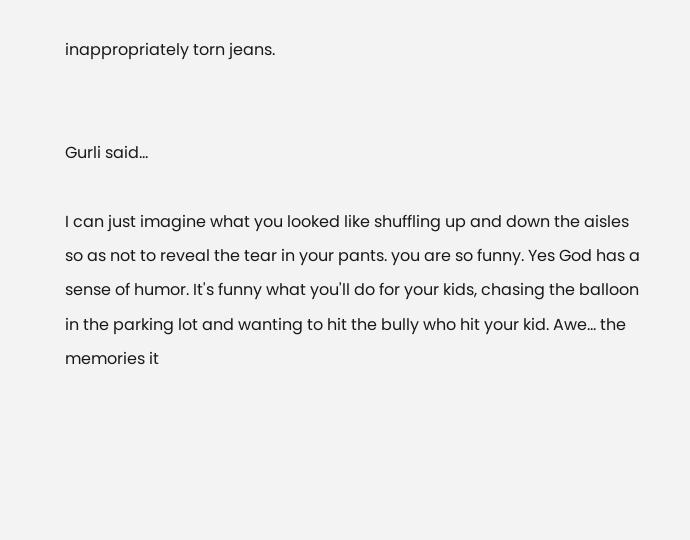inappropriately torn jeans.


Gurli said...

I can just imagine what you looked like shuffling up and down the aisles so as not to reveal the tear in your pants. you are so funny. Yes God has a sense of humor. It's funny what you'll do for your kids, chasing the balloon in the parking lot and wanting to hit the bully who hit your kid. Awe... the memories it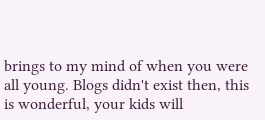brings to my mind of when you were all young. Blogs didn't exist then, this is wonderful, your kids will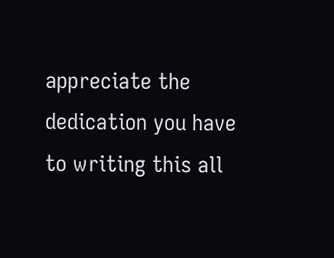appreciate the dedication you have to writing this all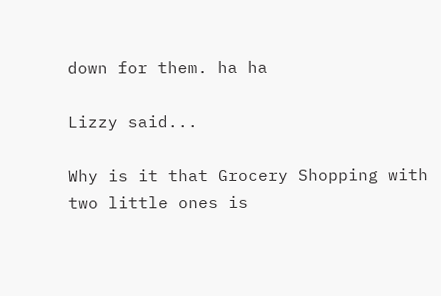down for them. ha ha

Lizzy said...

Why is it that Grocery Shopping with two little ones is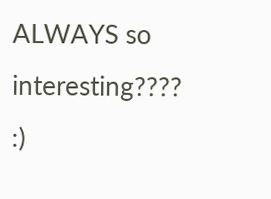ALWAYS so interesting???? :)